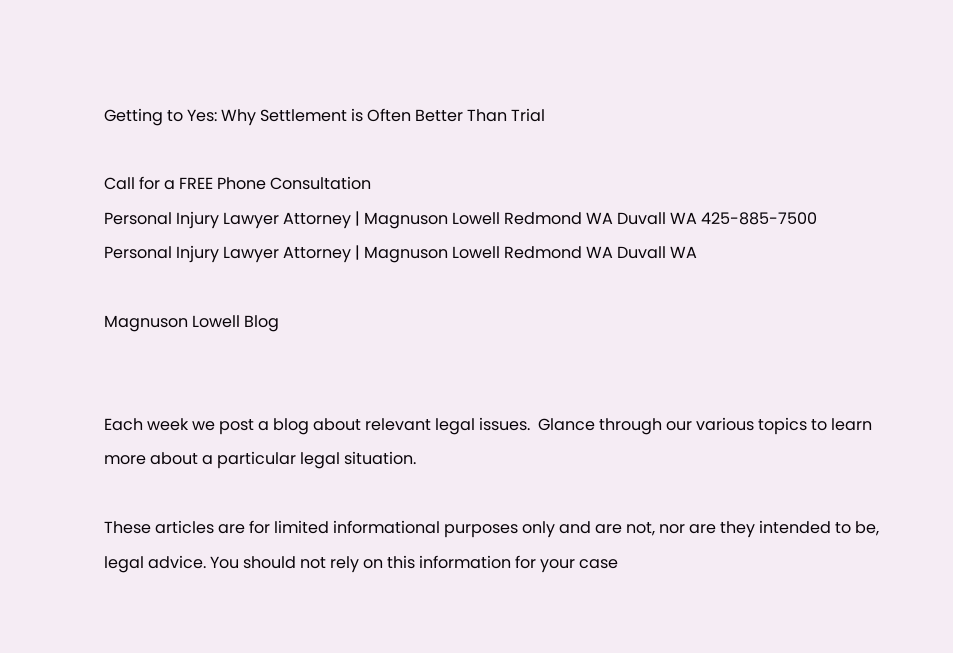Getting to Yes: Why Settlement is Often Better Than Trial

Call for a FREE Phone Consultation
Personal Injury Lawyer Attorney | Magnuson Lowell Redmond WA Duvall WA 425-885-7500
Personal Injury Lawyer Attorney | Magnuson Lowell Redmond WA Duvall WA

Magnuson Lowell Blog


Each week we post a blog about relevant legal issues.  Glance through our various topics to learn more about a particular legal situation.

These articles are for limited informational purposes only and are not, nor are they intended to be, legal advice. You should not rely on this information for your case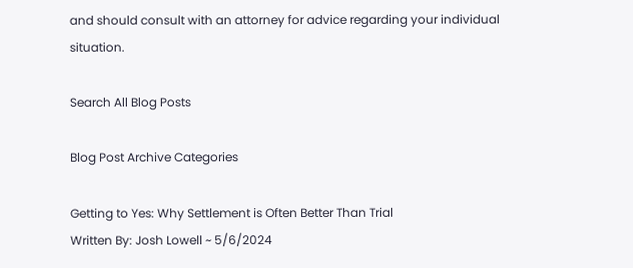and should consult with an attorney for advice regarding your individual situation.

Search All Blog Posts

Blog Post Archive Categories

Getting to Yes: Why Settlement is Often Better Than Trial
Written By: Josh Lowell ~ 5/6/2024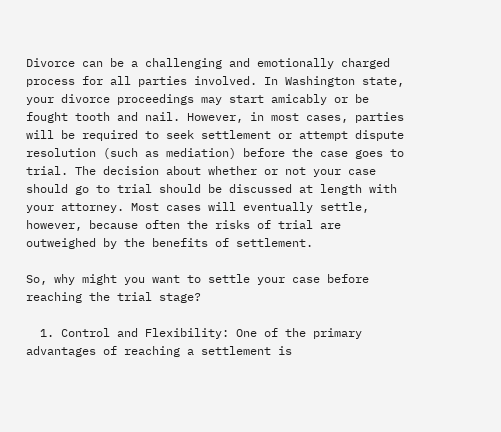Divorce can be a challenging and emotionally charged process for all parties involved. In Washington state, your divorce proceedings may start amicably or be fought tooth and nail. However, in most cases, parties will be required to seek settlement or attempt dispute resolution (such as mediation) before the case goes to trial. The decision about whether or not your case should go to trial should be discussed at length with your attorney. Most cases will eventually settle, however, because often the risks of trial are outweighed by the benefits of settlement.

So, why might you want to settle your case before reaching the trial stage?

  1. Control and Flexibility: One of the primary advantages of reaching a settlement is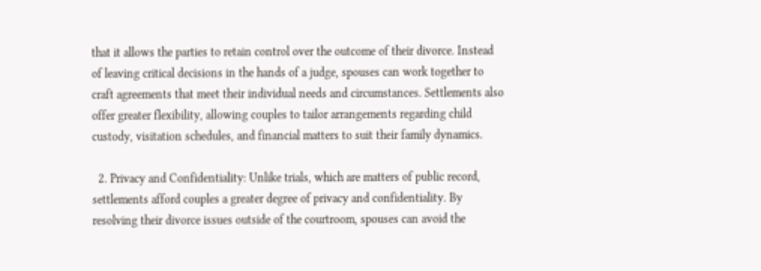that it allows the parties to retain control over the outcome of their divorce. Instead of leaving critical decisions in the hands of a judge, spouses can work together to craft agreements that meet their individual needs and circumstances. Settlements also offer greater flexibility, allowing couples to tailor arrangements regarding child custody, visitation schedules, and financial matters to suit their family dynamics.

  2. Privacy and Confidentiality: Unlike trials, which are matters of public record, settlements afford couples a greater degree of privacy and confidentiality. By resolving their divorce issues outside of the courtroom, spouses can avoid the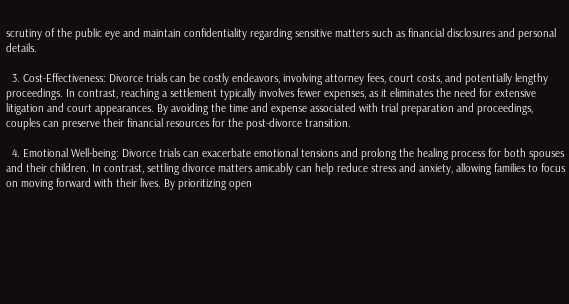scrutiny of the public eye and maintain confidentiality regarding sensitive matters such as financial disclosures and personal details.

  3. Cost-Effectiveness: Divorce trials can be costly endeavors, involving attorney fees, court costs, and potentially lengthy proceedings. In contrast, reaching a settlement typically involves fewer expenses, as it eliminates the need for extensive litigation and court appearances. By avoiding the time and expense associated with trial preparation and proceedings, couples can preserve their financial resources for the post-divorce transition.

  4. Emotional Well-being: Divorce trials can exacerbate emotional tensions and prolong the healing process for both spouses and their children. In contrast, settling divorce matters amicably can help reduce stress and anxiety, allowing families to focus on moving forward with their lives. By prioritizing open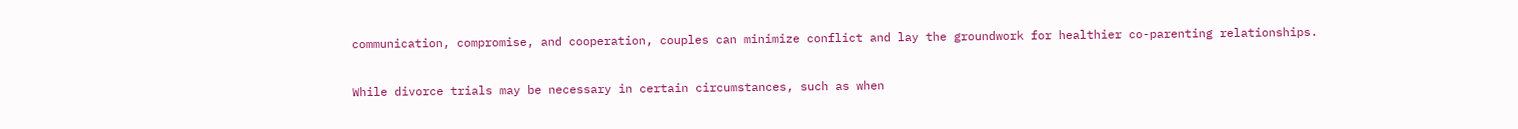communication, compromise, and cooperation, couples can minimize conflict and lay the groundwork for healthier co-parenting relationships.

While divorce trials may be necessary in certain circumstances, such as when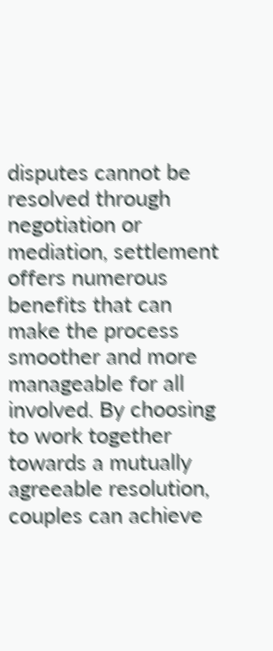disputes cannot be resolved through negotiation or mediation, settlement offers numerous benefits that can make the process smoother and more manageable for all involved. By choosing to work together towards a mutually agreeable resolution, couples can achieve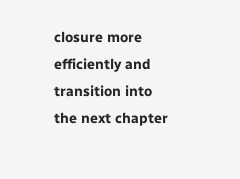closure more efficiently and transition into the next chapter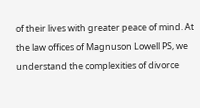of their lives with greater peace of mind. At the law offices of Magnuson Lowell PS, we understand the complexities of divorce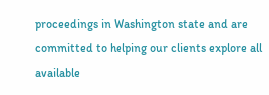proceedings in Washington state and are committed to helping our clients explore all available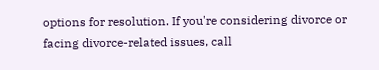options for resolution. If you're considering divorce or facing divorce-related issues, call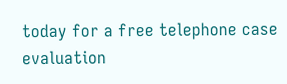today for a free telephone case evaluation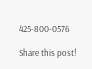425-800-0576

Share this post!